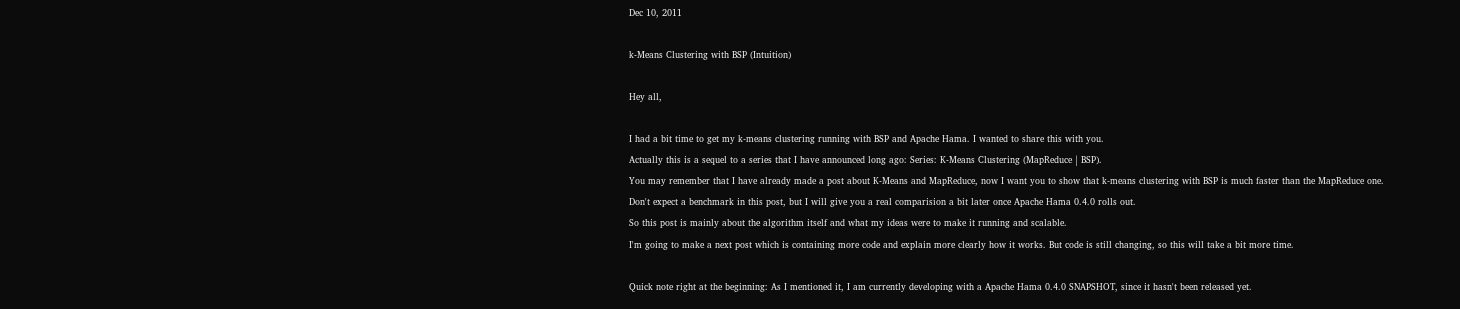Dec 10, 2011

k-Means Clustering with BSP (Intuition)

Hey all,

I had a bit time to get my k-means clustering running with BSP and Apache Hama. I wanted to share this with you.
Actually this is a sequel to a series that I have announced long ago: Series: K-Means Clustering (MapReduce | BSP).
You may remember that I have already made a post about K-Means and MapReduce, now I want you to show that k-means clustering with BSP is much faster than the MapReduce one.
Don't expect a benchmark in this post, but I will give you a real comparision a bit later once Apache Hama 0.4.0 rolls out.
So this post is mainly about the algorithm itself and what my ideas were to make it running and scalable.
I'm going to make a next post which is containing more code and explain more clearly how it works. But code is still changing, so this will take a bit more time.

Quick note right at the beginning: As I mentioned it, I am currently developing with a Apache Hama 0.4.0 SNAPSHOT, since it hasn't been released yet.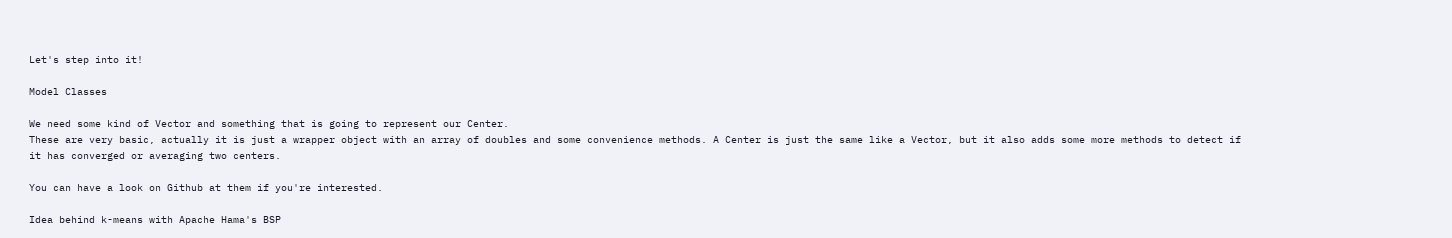Let's step into it!

Model Classes

We need some kind of Vector and something that is going to represent our Center.
These are very basic, actually it is just a wrapper object with an array of doubles and some convenience methods. A Center is just the same like a Vector, but it also adds some more methods to detect if it has converged or averaging two centers.

You can have a look on Github at them if you're interested.

Idea behind k-means with Apache Hama's BSP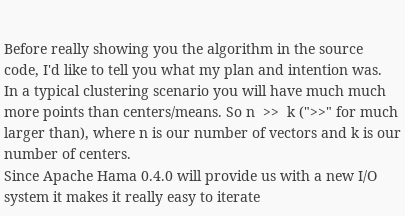Before really showing you the algorithm in the source code, I'd like to tell you what my plan and intention was.
In a typical clustering scenario you will have much much more points than centers/means. So n  >>  k (">>" for much larger than), where n is our number of vectors and k is our number of centers.
Since Apache Hama 0.4.0 will provide us with a new I/O system it makes it really easy to iterate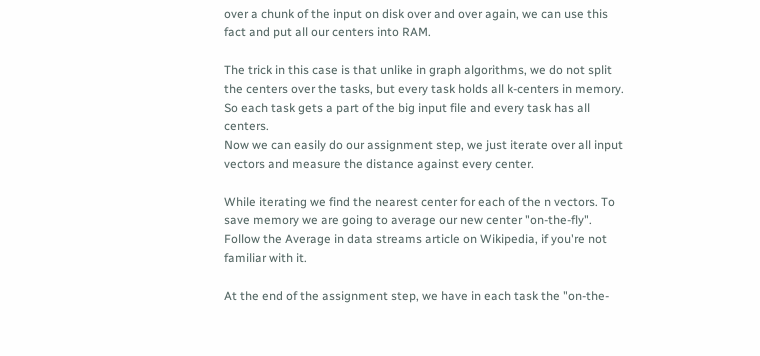over a chunk of the input on disk over and over again, we can use this fact and put all our centers into RAM.

The trick in this case is that unlike in graph algorithms, we do not split the centers over the tasks, but every task holds all k-centers in memory.
So each task gets a part of the big input file and every task has all centers.
Now we can easily do our assignment step, we just iterate over all input vectors and measure the distance against every center.

While iterating we find the nearest center for each of the n vectors. To save memory we are going to average our new center "on-the-fly". Follow the Average in data streams article on Wikipedia, if you're not familiar with it.

At the end of the assignment step, we have in each task the "on-the-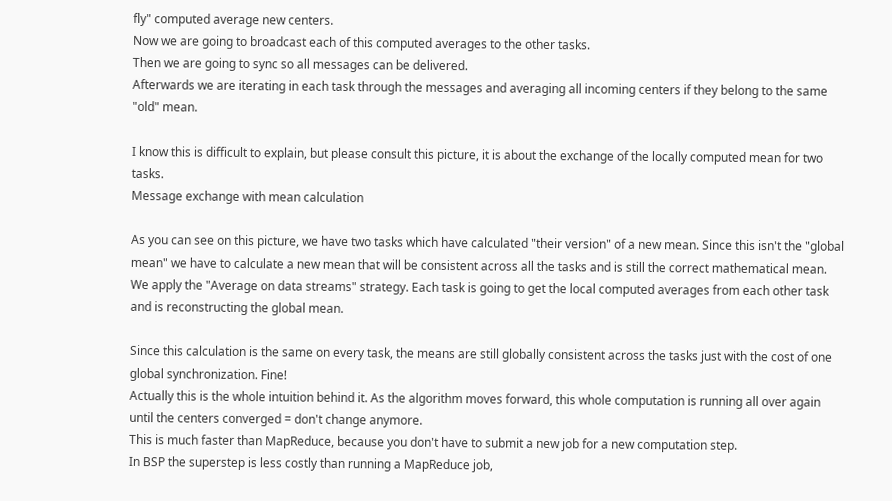fly" computed average new centers.
Now we are going to broadcast each of this computed averages to the other tasks.
Then we are going to sync so all messages can be delivered.
Afterwards we are iterating in each task through the messages and averaging all incoming centers if they belong to the same "old" mean.

I know this is difficult to explain, but please consult this picture, it is about the exchange of the locally computed mean for two tasks.
Message exchange with mean calculation

As you can see on this picture, we have two tasks which have calculated "their version" of a new mean. Since this isn't the "global mean" we have to calculate a new mean that will be consistent across all the tasks and is still the correct mathematical mean.
We apply the "Average on data streams" strategy. Each task is going to get the local computed averages from each other task and is reconstructing the global mean.

Since this calculation is the same on every task, the means are still globally consistent across the tasks just with the cost of one global synchronization. Fine!
Actually this is the whole intuition behind it. As the algorithm moves forward, this whole computation is running all over again until the centers converged = don't change anymore.
This is much faster than MapReduce, because you don't have to submit a new job for a new computation step.
In BSP the superstep is less costly than running a MapReduce job,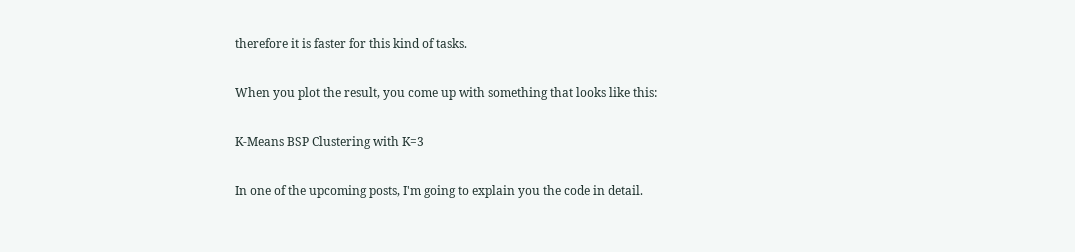therefore it is faster for this kind of tasks.

When you plot the result, you come up with something that looks like this:

K-Means BSP Clustering with K=3

In one of the upcoming posts, I'm going to explain you the code in detail.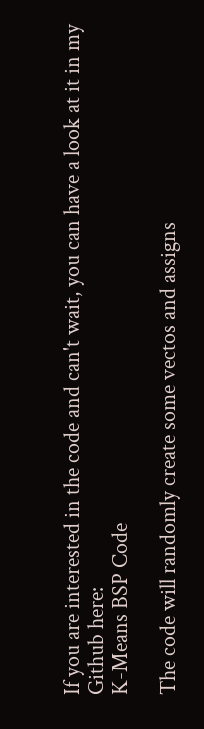If you are interested in the code and can't wait, you can have a look at it in my Github here:
K-Means BSP Code

The code will randomly create some vectos and assigns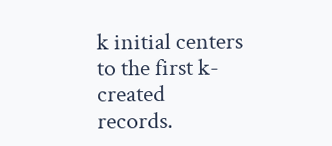k initial centers to the first k-created records.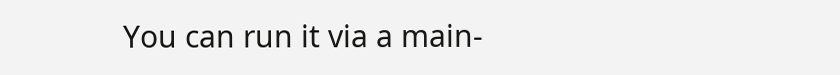You can run it via a main-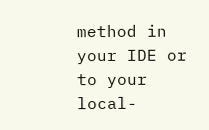method in your IDE or to your local-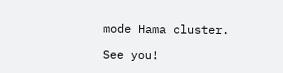mode Hama cluster.

See you!